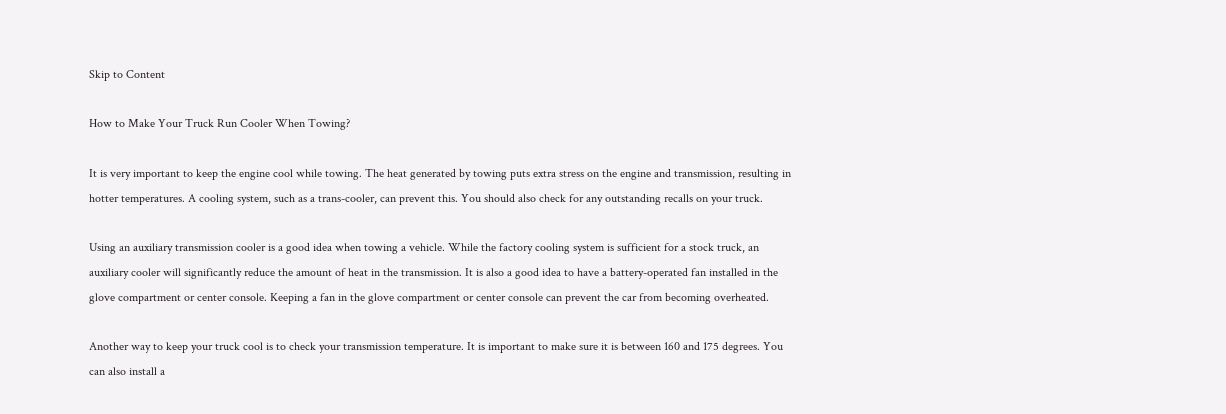Skip to Content

How to Make Your Truck Run Cooler When Towing?

It is very important to keep the engine cool while towing. The heat generated by towing puts extra stress on the engine and transmission, resulting in hotter temperatures. A cooling system, such as a trans-cooler, can prevent this. You should also check for any outstanding recalls on your truck.

Using an auxiliary transmission cooler is a good idea when towing a vehicle. While the factory cooling system is sufficient for a stock truck, an auxiliary cooler will significantly reduce the amount of heat in the transmission. It is also a good idea to have a battery-operated fan installed in the glove compartment or center console. Keeping a fan in the glove compartment or center console can prevent the car from becoming overheated.

Another way to keep your truck cool is to check your transmission temperature. It is important to make sure it is between 160 and 175 degrees. You can also install a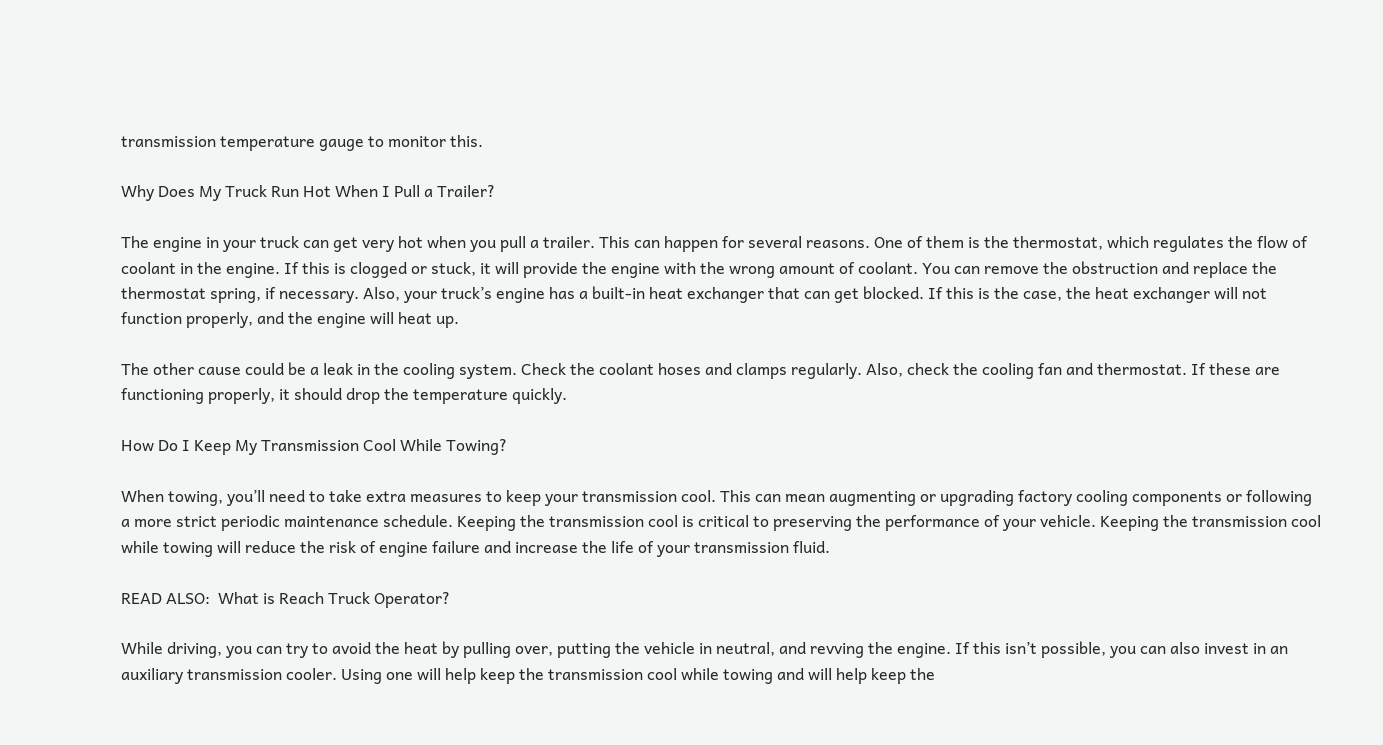transmission temperature gauge to monitor this.

Why Does My Truck Run Hot When I Pull a Trailer?

The engine in your truck can get very hot when you pull a trailer. This can happen for several reasons. One of them is the thermostat, which regulates the flow of coolant in the engine. If this is clogged or stuck, it will provide the engine with the wrong amount of coolant. You can remove the obstruction and replace the thermostat spring, if necessary. Also, your truck’s engine has a built-in heat exchanger that can get blocked. If this is the case, the heat exchanger will not function properly, and the engine will heat up.

The other cause could be a leak in the cooling system. Check the coolant hoses and clamps regularly. Also, check the cooling fan and thermostat. If these are functioning properly, it should drop the temperature quickly.

How Do I Keep My Transmission Cool While Towing?

When towing, you’ll need to take extra measures to keep your transmission cool. This can mean augmenting or upgrading factory cooling components or following a more strict periodic maintenance schedule. Keeping the transmission cool is critical to preserving the performance of your vehicle. Keeping the transmission cool while towing will reduce the risk of engine failure and increase the life of your transmission fluid.

READ ALSO:  What is Reach Truck Operator?

While driving, you can try to avoid the heat by pulling over, putting the vehicle in neutral, and revving the engine. If this isn’t possible, you can also invest in an auxiliary transmission cooler. Using one will help keep the transmission cool while towing and will help keep the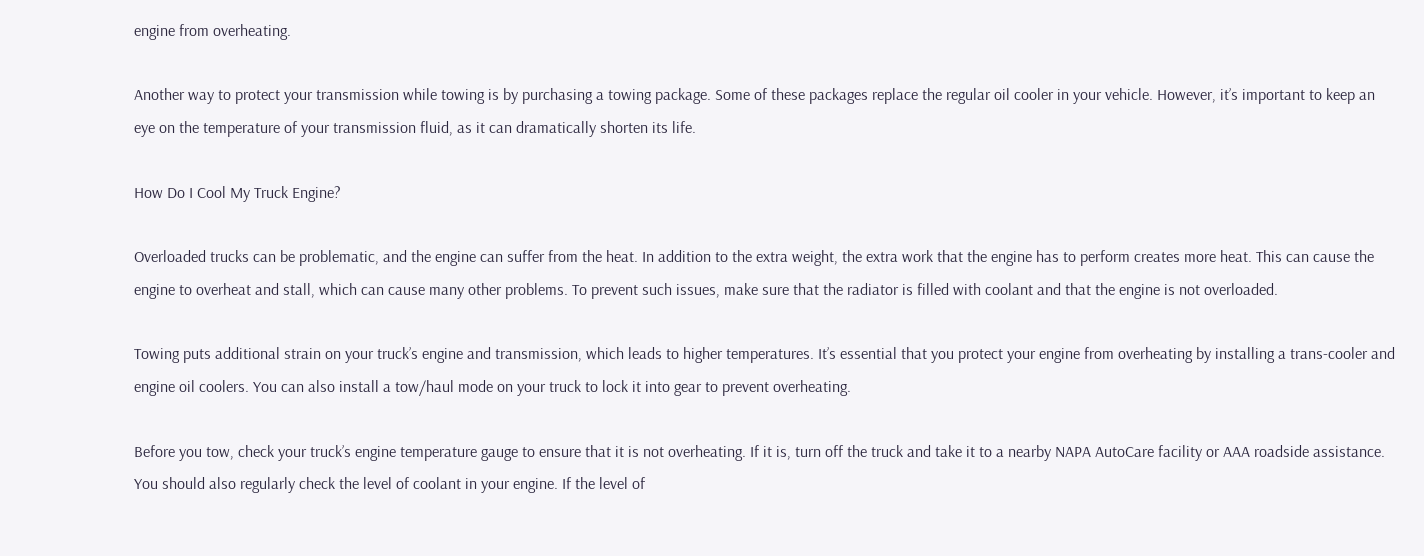engine from overheating.

Another way to protect your transmission while towing is by purchasing a towing package. Some of these packages replace the regular oil cooler in your vehicle. However, it’s important to keep an eye on the temperature of your transmission fluid, as it can dramatically shorten its life.

How Do I Cool My Truck Engine?

Overloaded trucks can be problematic, and the engine can suffer from the heat. In addition to the extra weight, the extra work that the engine has to perform creates more heat. This can cause the engine to overheat and stall, which can cause many other problems. To prevent such issues, make sure that the radiator is filled with coolant and that the engine is not overloaded.

Towing puts additional strain on your truck’s engine and transmission, which leads to higher temperatures. It’s essential that you protect your engine from overheating by installing a trans-cooler and engine oil coolers. You can also install a tow/haul mode on your truck to lock it into gear to prevent overheating.

Before you tow, check your truck’s engine temperature gauge to ensure that it is not overheating. If it is, turn off the truck and take it to a nearby NAPA AutoCare facility or AAA roadside assistance. You should also regularly check the level of coolant in your engine. If the level of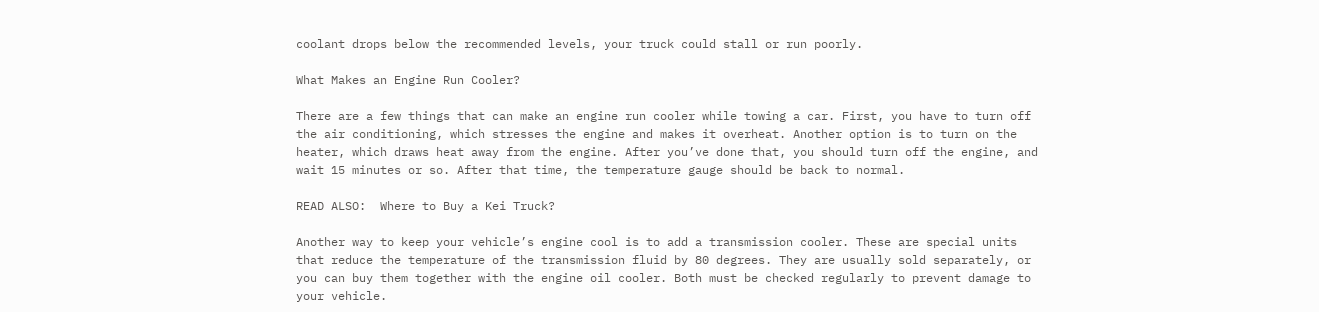coolant drops below the recommended levels, your truck could stall or run poorly.

What Makes an Engine Run Cooler?

There are a few things that can make an engine run cooler while towing a car. First, you have to turn off the air conditioning, which stresses the engine and makes it overheat. Another option is to turn on the heater, which draws heat away from the engine. After you’ve done that, you should turn off the engine, and wait 15 minutes or so. After that time, the temperature gauge should be back to normal.

READ ALSO:  Where to Buy a Kei Truck?

Another way to keep your vehicle’s engine cool is to add a transmission cooler. These are special units that reduce the temperature of the transmission fluid by 80 degrees. They are usually sold separately, or you can buy them together with the engine oil cooler. Both must be checked regularly to prevent damage to your vehicle.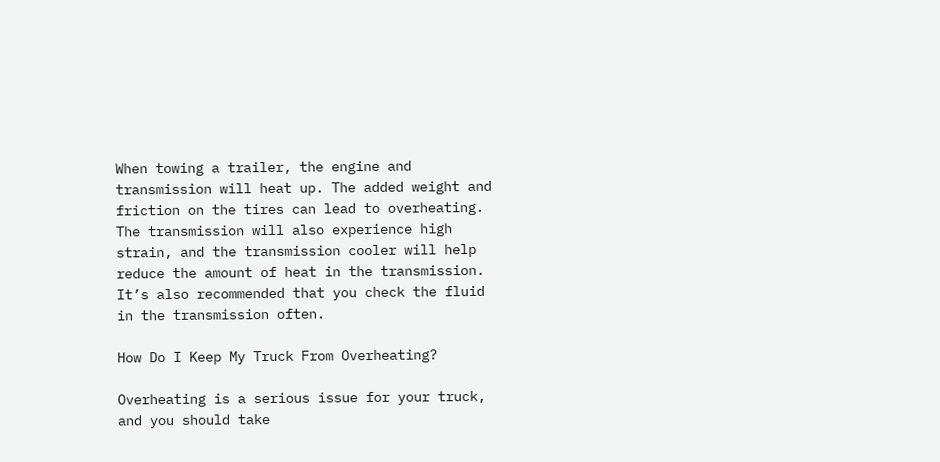When towing a trailer, the engine and transmission will heat up. The added weight and friction on the tires can lead to overheating. The transmission will also experience high strain, and the transmission cooler will help reduce the amount of heat in the transmission. It’s also recommended that you check the fluid in the transmission often.

How Do I Keep My Truck From Overheating?

Overheating is a serious issue for your truck, and you should take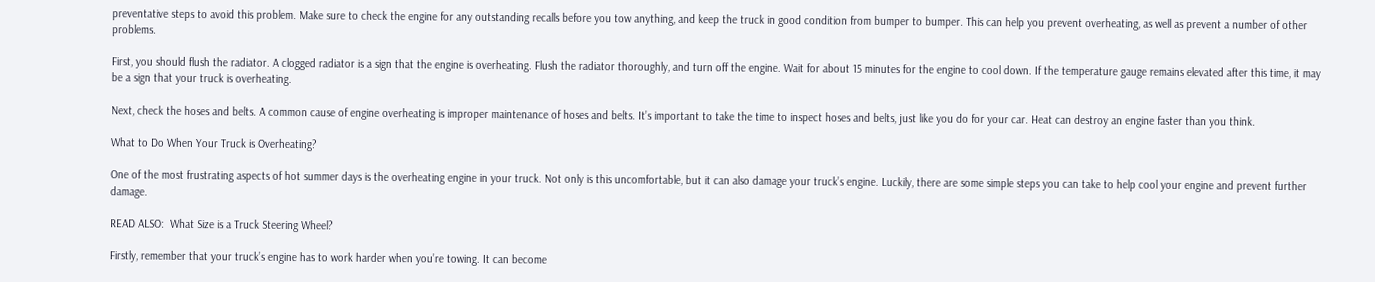preventative steps to avoid this problem. Make sure to check the engine for any outstanding recalls before you tow anything, and keep the truck in good condition from bumper to bumper. This can help you prevent overheating, as well as prevent a number of other problems.

First, you should flush the radiator. A clogged radiator is a sign that the engine is overheating. Flush the radiator thoroughly, and turn off the engine. Wait for about 15 minutes for the engine to cool down. If the temperature gauge remains elevated after this time, it may be a sign that your truck is overheating.

Next, check the hoses and belts. A common cause of engine overheating is improper maintenance of hoses and belts. It’s important to take the time to inspect hoses and belts, just like you do for your car. Heat can destroy an engine faster than you think.

What to Do When Your Truck is Overheating?

One of the most frustrating aspects of hot summer days is the overheating engine in your truck. Not only is this uncomfortable, but it can also damage your truck’s engine. Luckily, there are some simple steps you can take to help cool your engine and prevent further damage.

READ ALSO:  What Size is a Truck Steering Wheel?

Firstly, remember that your truck’s engine has to work harder when you’re towing. It can become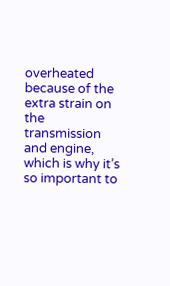overheated because of the extra strain on the transmission and engine, which is why it’s so important to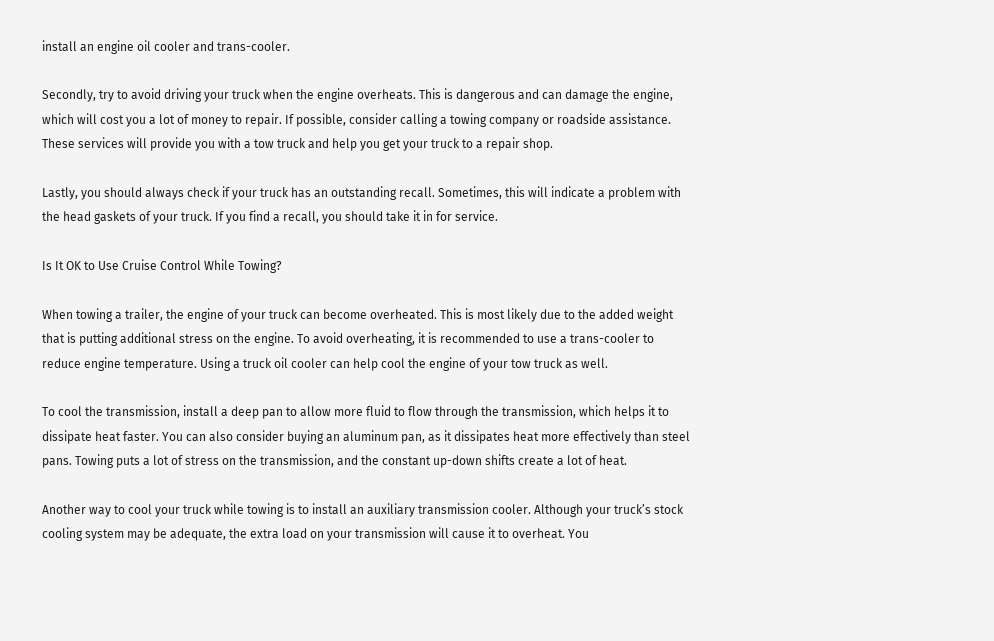install an engine oil cooler and trans-cooler.

Secondly, try to avoid driving your truck when the engine overheats. This is dangerous and can damage the engine, which will cost you a lot of money to repair. If possible, consider calling a towing company or roadside assistance. These services will provide you with a tow truck and help you get your truck to a repair shop.

Lastly, you should always check if your truck has an outstanding recall. Sometimes, this will indicate a problem with the head gaskets of your truck. If you find a recall, you should take it in for service.

Is It OK to Use Cruise Control While Towing?

When towing a trailer, the engine of your truck can become overheated. This is most likely due to the added weight that is putting additional stress on the engine. To avoid overheating, it is recommended to use a trans-cooler to reduce engine temperature. Using a truck oil cooler can help cool the engine of your tow truck as well.

To cool the transmission, install a deep pan to allow more fluid to flow through the transmission, which helps it to dissipate heat faster. You can also consider buying an aluminum pan, as it dissipates heat more effectively than steel pans. Towing puts a lot of stress on the transmission, and the constant up-down shifts create a lot of heat.

Another way to cool your truck while towing is to install an auxiliary transmission cooler. Although your truck’s stock cooling system may be adequate, the extra load on your transmission will cause it to overheat. You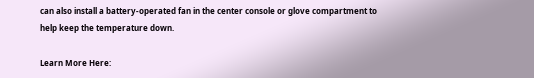can also install a battery-operated fan in the center console or glove compartment to help keep the temperature down.

Learn More Here: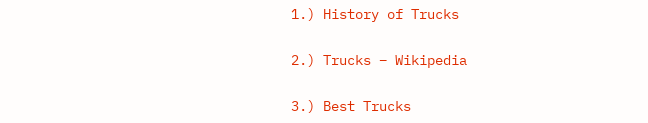1.) History of Trucks

2.) Trucks – Wikipedia

3.) Best Trucks